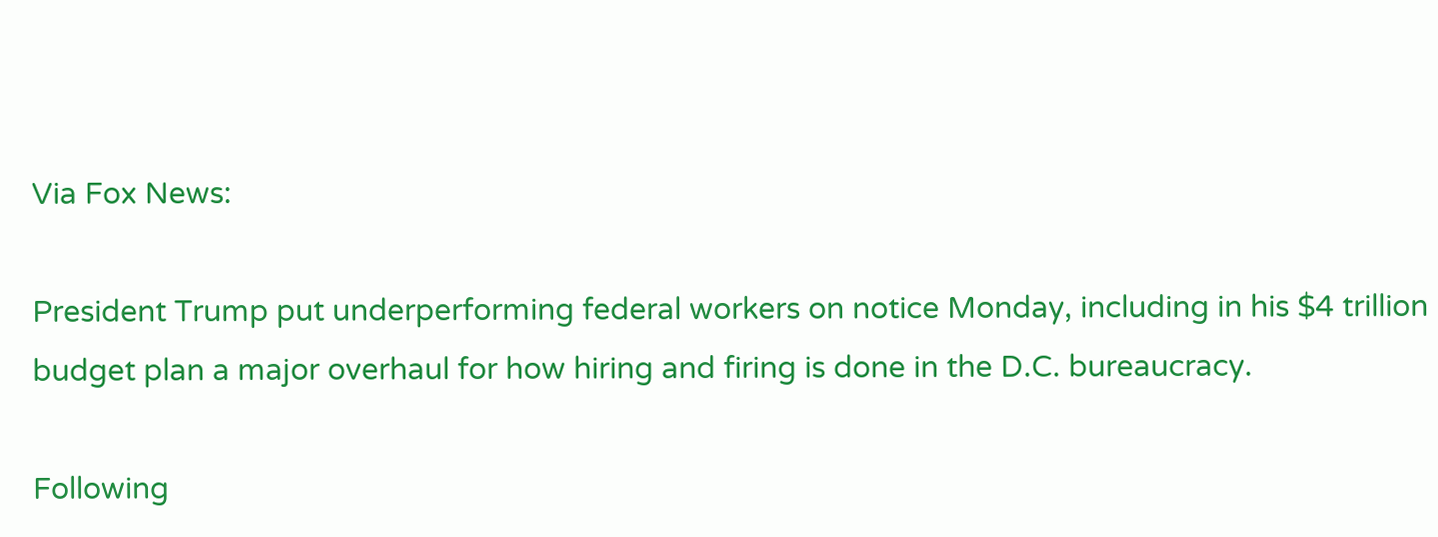Via Fox News:

President Trump put underperforming federal workers on notice Monday, including in his $4 trillion budget plan a major overhaul for how hiring and firing is done in the D.C. bureaucracy.

Following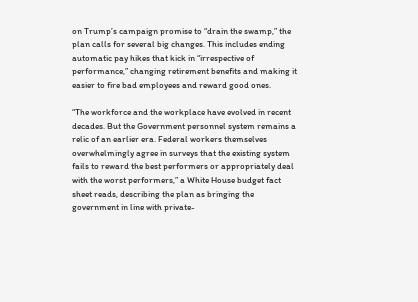on Trump’s campaign promise to “drain the swamp,” the plan calls for several big changes. This includes ending automatic pay hikes that kick in “irrespective of performance,” changing retirement benefits and making it easier to fire bad employees and reward good ones.

“The workforce and the workplace have evolved in recent decades. But the Government personnel system remains a relic of an earlier era. Federal workers themselves overwhelmingly agree in surveys that the existing system fails to reward the best performers or appropriately deal with the worst performers,” a White House budget fact sheet reads, describing the plan as bringing the government in line with private-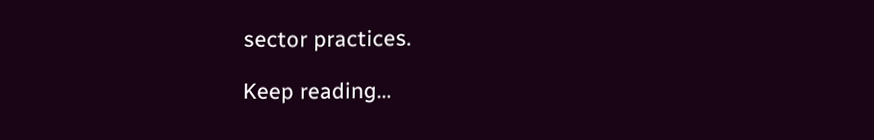sector practices.

Keep reading…